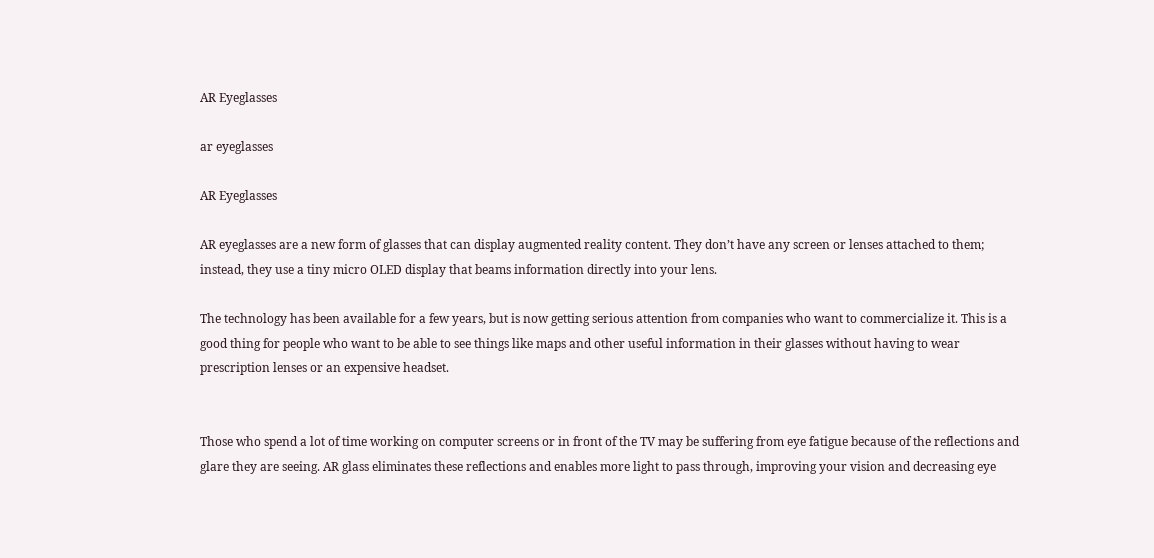AR Eyeglasses

ar eyeglasses

AR Eyeglasses

AR eyeglasses are a new form of glasses that can display augmented reality content. They don’t have any screen or lenses attached to them; instead, they use a tiny micro OLED display that beams information directly into your lens.

The technology has been available for a few years, but is now getting serious attention from companies who want to commercialize it. This is a good thing for people who want to be able to see things like maps and other useful information in their glasses without having to wear prescription lenses or an expensive headset.


Those who spend a lot of time working on computer screens or in front of the TV may be suffering from eye fatigue because of the reflections and glare they are seeing. AR glass eliminates these reflections and enables more light to pass through, improving your vision and decreasing eye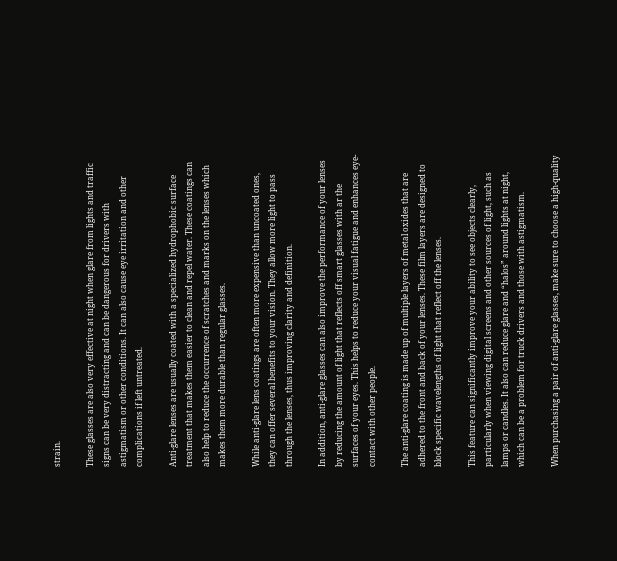strain.

These glasses are also very effective at night when glare from lights and traffic signs can be very distracting and can be dangerous for drivers with astigmatism or other conditions. It can also cause eye irritation and other complications if left untreated.

Anti-glare lenses are usually coated with a specialized hydrophobic surface treatment that makes them easier to clean and repel water. These coatings can also help to reduce the occurrence of scratches and marks on the lenses which makes them more durable than regular glasses.

While anti-glare lens coatings are often more expensive than uncoated ones, they can offer several benefits to your vision. They allow more light to pass through the lenses, thus improving clarity and definition.

In addition, anti-glare glasses can also improve the performance of your lenses by reducing the amount of light that reflects off smart glasses with ar the surfaces of your eyes. This helps to reduce your visual fatigue and enhances eye-contact with other people.

The anti-glare coating is made up of multiple layers of metal oxides that are adhered to the front and back of your lenses. These film layers are designed to block specific wavelengths of light that reflect off the lenses.

This feature can significantly improve your ability to see objects clearly, particularly when viewing digital screens and other sources of light, such as lamps or candles. It also can reduce glare and “halos” around lights at night, which can be a problem for truck drivers and those with astigmatism.

When purchasing a pair of anti-glare glasses, make sure to choose a high-quality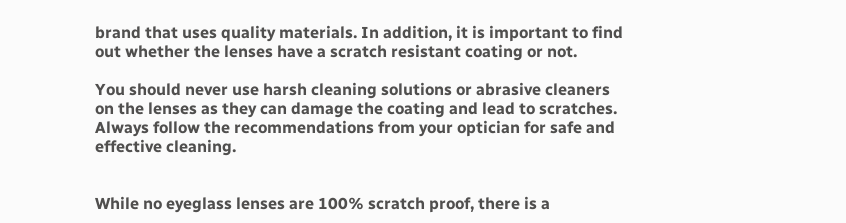brand that uses quality materials. In addition, it is important to find out whether the lenses have a scratch resistant coating or not.

You should never use harsh cleaning solutions or abrasive cleaners on the lenses as they can damage the coating and lead to scratches. Always follow the recommendations from your optician for safe and effective cleaning.


While no eyeglass lenses are 100% scratch proof, there is a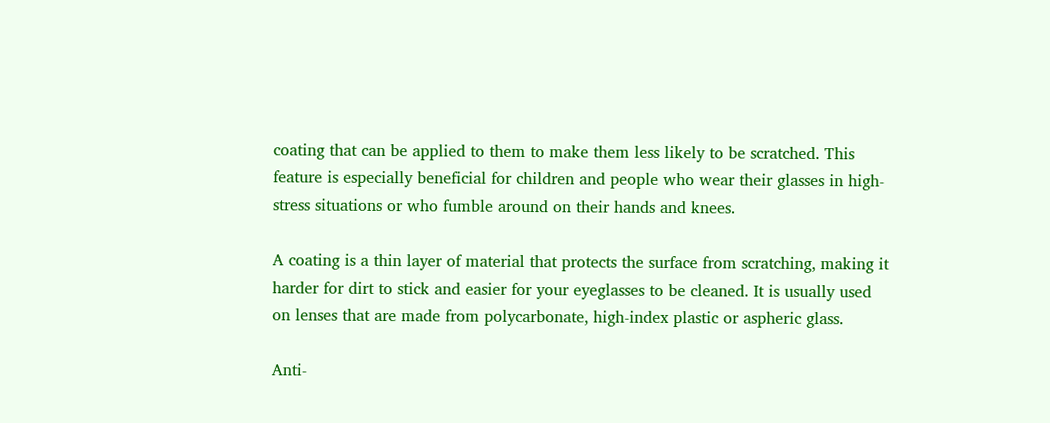coating that can be applied to them to make them less likely to be scratched. This feature is especially beneficial for children and people who wear their glasses in high-stress situations or who fumble around on their hands and knees.

A coating is a thin layer of material that protects the surface from scratching, making it harder for dirt to stick and easier for your eyeglasses to be cleaned. It is usually used on lenses that are made from polycarbonate, high-index plastic or aspheric glass.

Anti-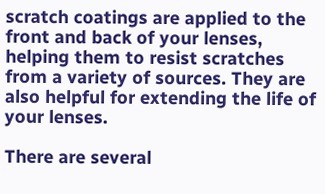scratch coatings are applied to the front and back of your lenses, helping them to resist scratches from a variety of sources. They are also helpful for extending the life of your lenses.

There are several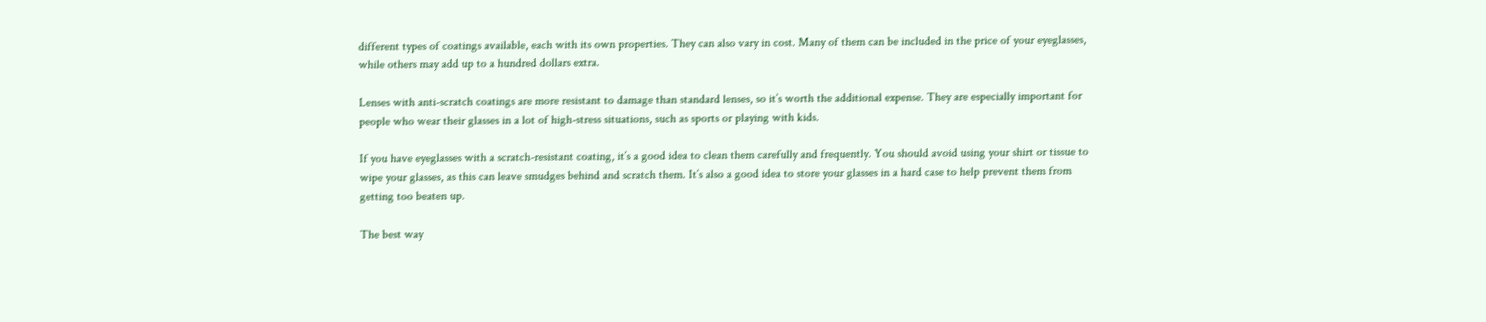different types of coatings available, each with its own properties. They can also vary in cost. Many of them can be included in the price of your eyeglasses, while others may add up to a hundred dollars extra.

Lenses with anti-scratch coatings are more resistant to damage than standard lenses, so it’s worth the additional expense. They are especially important for people who wear their glasses in a lot of high-stress situations, such as sports or playing with kids.

If you have eyeglasses with a scratch-resistant coating, it’s a good idea to clean them carefully and frequently. You should avoid using your shirt or tissue to wipe your glasses, as this can leave smudges behind and scratch them. It’s also a good idea to store your glasses in a hard case to help prevent them from getting too beaten up.

The best way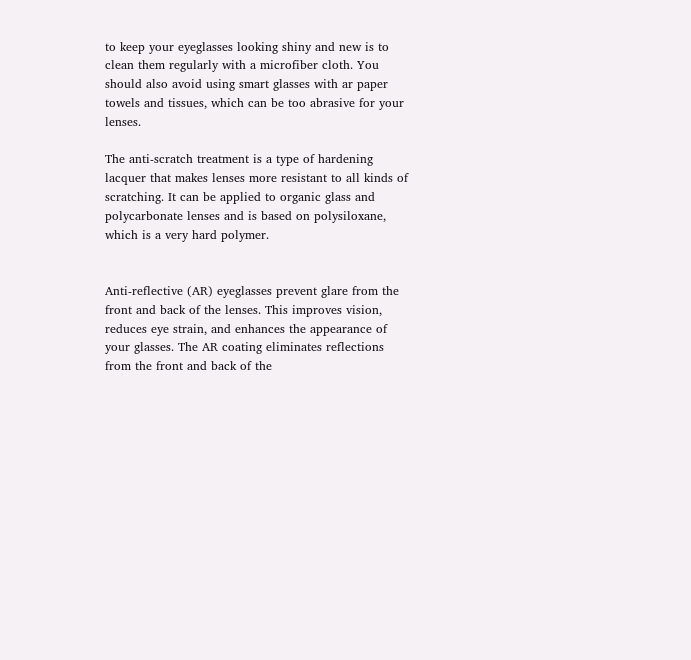to keep your eyeglasses looking shiny and new is to clean them regularly with a microfiber cloth. You should also avoid using smart glasses with ar paper towels and tissues, which can be too abrasive for your lenses.

The anti-scratch treatment is a type of hardening lacquer that makes lenses more resistant to all kinds of scratching. It can be applied to organic glass and polycarbonate lenses and is based on polysiloxane, which is a very hard polymer.


Anti-reflective (AR) eyeglasses prevent glare from the front and back of the lenses. This improves vision, reduces eye strain, and enhances the appearance of your glasses. The AR coating eliminates reflections from the front and back of the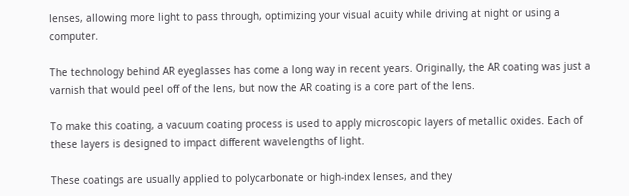lenses, allowing more light to pass through, optimizing your visual acuity while driving at night or using a computer.

The technology behind AR eyeglasses has come a long way in recent years. Originally, the AR coating was just a varnish that would peel off of the lens, but now the AR coating is a core part of the lens.

To make this coating, a vacuum coating process is used to apply microscopic layers of metallic oxides. Each of these layers is designed to impact different wavelengths of light.

These coatings are usually applied to polycarbonate or high-index lenses, and they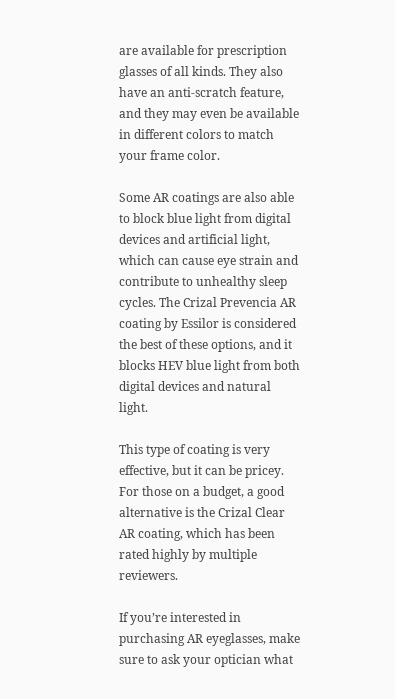are available for prescription glasses of all kinds. They also have an anti-scratch feature, and they may even be available in different colors to match your frame color.

Some AR coatings are also able to block blue light from digital devices and artificial light, which can cause eye strain and contribute to unhealthy sleep cycles. The Crizal Prevencia AR coating by Essilor is considered the best of these options, and it blocks HEV blue light from both digital devices and natural light.

This type of coating is very effective, but it can be pricey. For those on a budget, a good alternative is the Crizal Clear AR coating, which has been rated highly by multiple reviewers.

If you’re interested in purchasing AR eyeglasses, make sure to ask your optician what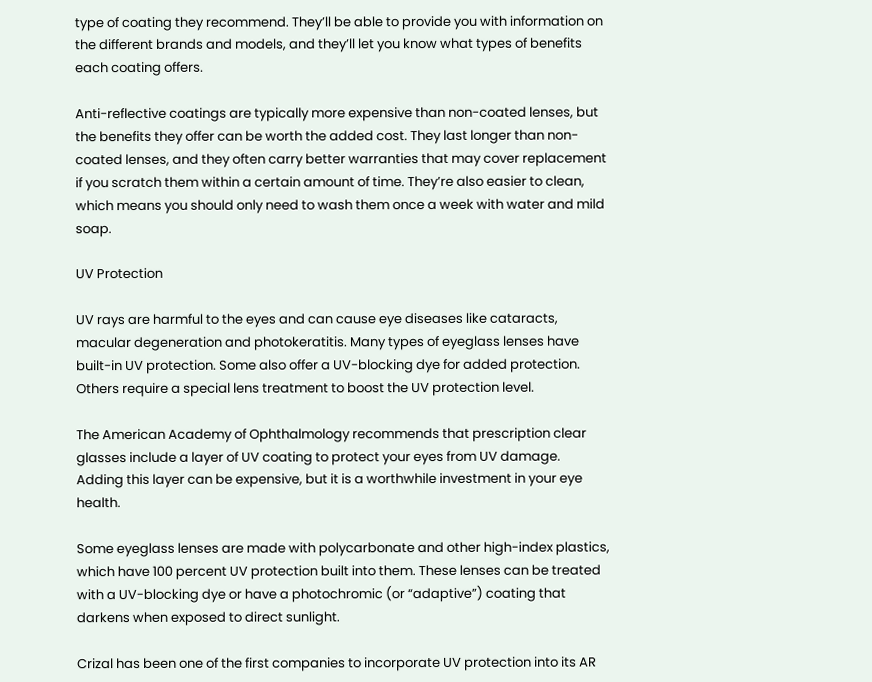type of coating they recommend. They’ll be able to provide you with information on the different brands and models, and they’ll let you know what types of benefits each coating offers.

Anti-reflective coatings are typically more expensive than non-coated lenses, but the benefits they offer can be worth the added cost. They last longer than non-coated lenses, and they often carry better warranties that may cover replacement if you scratch them within a certain amount of time. They’re also easier to clean, which means you should only need to wash them once a week with water and mild soap.

UV Protection

UV rays are harmful to the eyes and can cause eye diseases like cataracts, macular degeneration and photokeratitis. Many types of eyeglass lenses have built-in UV protection. Some also offer a UV-blocking dye for added protection. Others require a special lens treatment to boost the UV protection level.

The American Academy of Ophthalmology recommends that prescription clear glasses include a layer of UV coating to protect your eyes from UV damage. Adding this layer can be expensive, but it is a worthwhile investment in your eye health.

Some eyeglass lenses are made with polycarbonate and other high-index plastics, which have 100 percent UV protection built into them. These lenses can be treated with a UV-blocking dye or have a photochromic (or “adaptive”) coating that darkens when exposed to direct sunlight.

Crizal has been one of the first companies to incorporate UV protection into its AR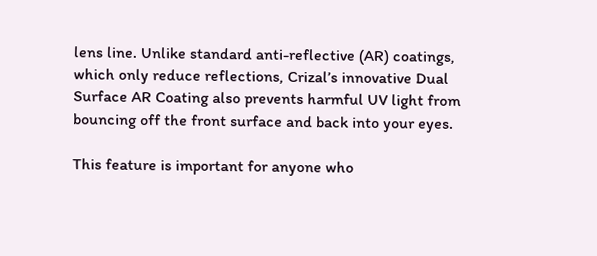lens line. Unlike standard anti-reflective (AR) coatings, which only reduce reflections, Crizal’s innovative Dual Surface AR Coating also prevents harmful UV light from bouncing off the front surface and back into your eyes.

This feature is important for anyone who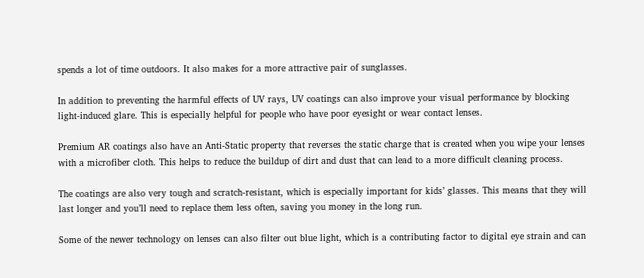spends a lot of time outdoors. It also makes for a more attractive pair of sunglasses.

In addition to preventing the harmful effects of UV rays, UV coatings can also improve your visual performance by blocking light-induced glare. This is especially helpful for people who have poor eyesight or wear contact lenses.

Premium AR coatings also have an Anti-Static property that reverses the static charge that is created when you wipe your lenses with a microfiber cloth. This helps to reduce the buildup of dirt and dust that can lead to a more difficult cleaning process.

The coatings are also very tough and scratch-resistant, which is especially important for kids’ glasses. This means that they will last longer and you’ll need to replace them less often, saving you money in the long run.

Some of the newer technology on lenses can also filter out blue light, which is a contributing factor to digital eye strain and can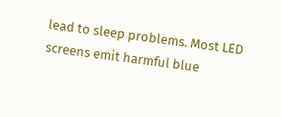lead to sleep problems. Most LED screens emit harmful blue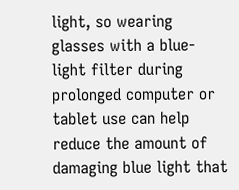light, so wearing glasses with a blue-light filter during prolonged computer or tablet use can help reduce the amount of damaging blue light that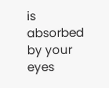is absorbed by your eyes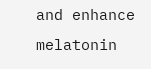and enhance melatonin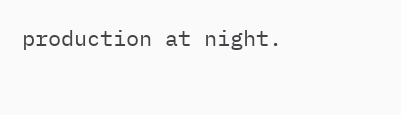production at night.